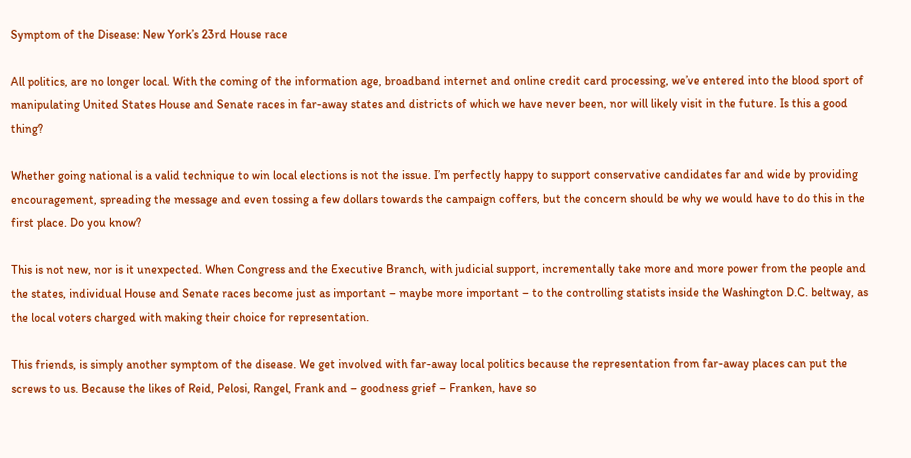Symptom of the Disease: New York’s 23rd House race

All politics, are no longer local. With the coming of the information age, broadband internet and online credit card processing, we’ve entered into the blood sport of manipulating United States House and Senate races in far-away states and districts of which we have never been, nor will likely visit in the future. Is this a good thing?

Whether going national is a valid technique to win local elections is not the issue. I’m perfectly happy to support conservative candidates far and wide by providing encouragement, spreading the message and even tossing a few dollars towards the campaign coffers, but the concern should be why we would have to do this in the first place. Do you know?

This is not new, nor is it unexpected. When Congress and the Executive Branch, with judicial support, incrementally take more and more power from the people and the states, individual House and Senate races become just as important – maybe more important – to the controlling statists inside the Washington D.C. beltway, as the local voters charged with making their choice for representation.

This friends, is simply another symptom of the disease. We get involved with far-away local politics because the representation from far-away places can put the screws to us. Because the likes of Reid, Pelosi, Rangel, Frank and – goodness grief – Franken, have so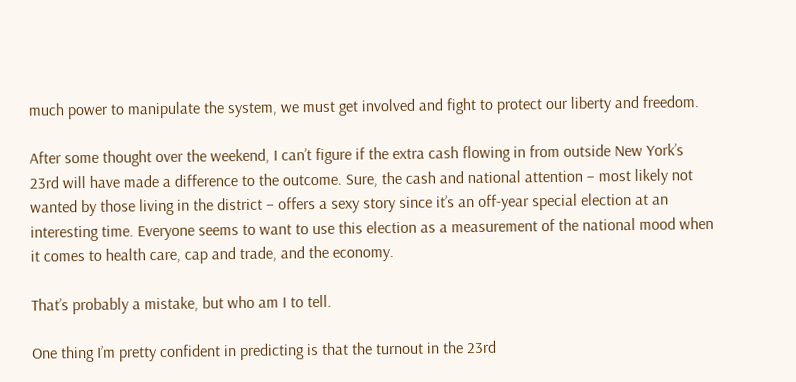much power to manipulate the system, we must get involved and fight to protect our liberty and freedom.

After some thought over the weekend, I can’t figure if the extra cash flowing in from outside New York’s 23rd will have made a difference to the outcome. Sure, the cash and national attention – most likely not wanted by those living in the district – offers a sexy story since it’s an off-year special election at an interesting time. Everyone seems to want to use this election as a measurement of the national mood when it comes to health care, cap and trade, and the economy.

That’s probably a mistake, but who am I to tell.

One thing I’m pretty confident in predicting is that the turnout in the 23rd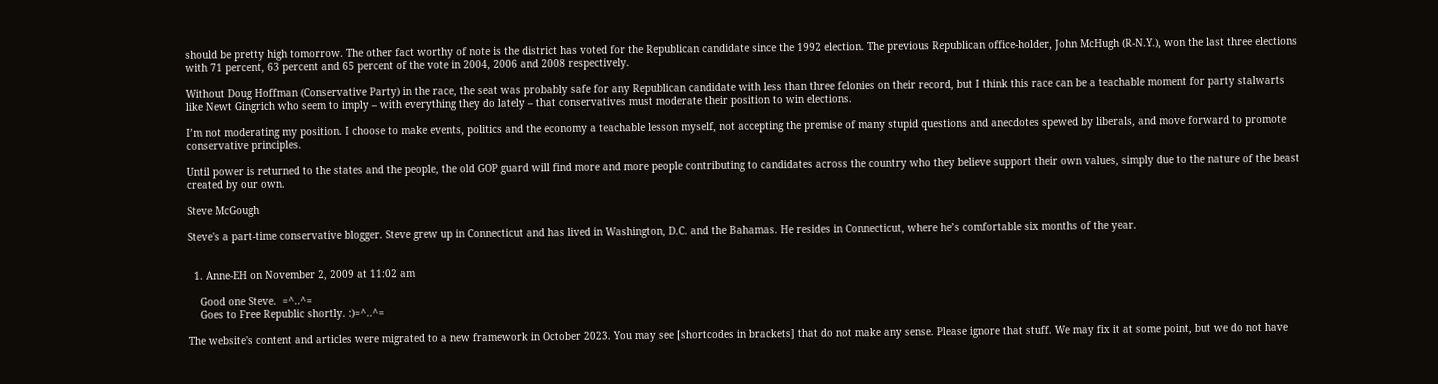should be pretty high tomorrow. The other fact worthy of note is the district has voted for the Republican candidate since the 1992 election. The previous Republican office-holder, John McHugh (R-N.Y.), won the last three elections with 71 percent, 63 percent and 65 percent of the vote in 2004, 2006 and 2008 respectively.

Without Doug Hoffman (Conservative Party) in the race, the seat was probably safe for any Republican candidate with less than three felonies on their record, but I think this race can be a teachable moment for party stalwarts like Newt Gingrich who seem to imply – with everything they do lately – that conservatives must moderate their position to win elections.

I’m not moderating my position. I choose to make events, politics and the economy a teachable lesson myself, not accepting the premise of many stupid questions and anecdotes spewed by liberals, and move forward to promote conservative principles.

Until power is returned to the states and the people, the old GOP guard will find more and more people contributing to candidates across the country who they believe support their own values, simply due to the nature of the beast created by our own.

Steve McGough

Steve's a part-time conservative blogger. Steve grew up in Connecticut and has lived in Washington, D.C. and the Bahamas. He resides in Connecticut, where he’s comfortable six months of the year.


  1. Anne-EH on November 2, 2009 at 11:02 am

    Good one Steve.  =^..^=
    Goes to Free Republic shortly. :)=^..^=

The website's content and articles were migrated to a new framework in October 2023. You may see [shortcodes in brackets] that do not make any sense. Please ignore that stuff. We may fix it at some point, but we do not have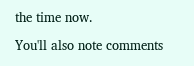the time now.

You'll also note comments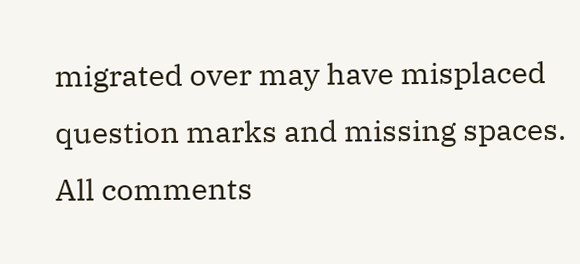migrated over may have misplaced question marks and missing spaces. All comments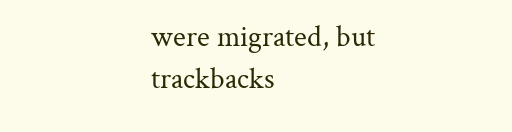were migrated, but trackbacks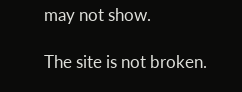may not show.

The site is not broken.